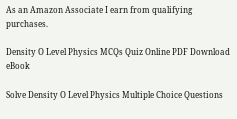As an Amazon Associate I earn from qualifying purchases.

Density O Level Physics MCQs Quiz Online PDF Download eBook

Solve Density O Level Physics Multiple Choice Questions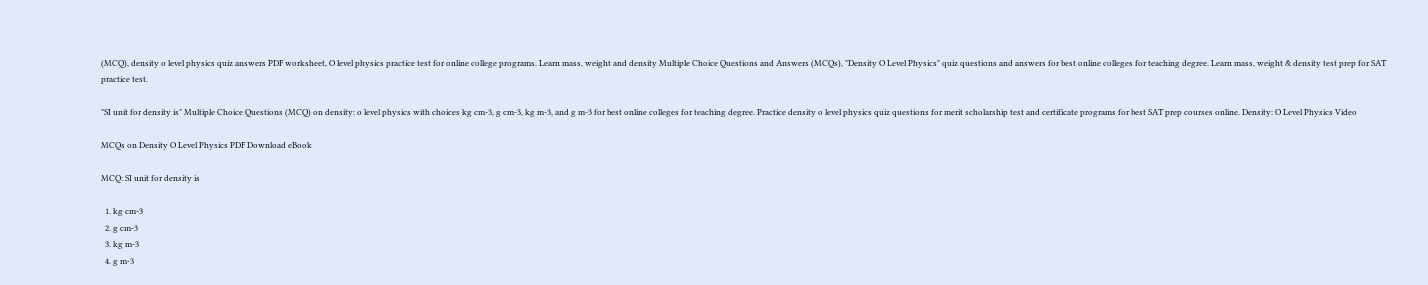(MCQ), density o level physics quiz answers PDF worksheet, O level physics practice test for online college programs. Learn mass, weight and density Multiple Choice Questions and Answers (MCQs), "Density O Level Physics" quiz questions and answers for best online colleges for teaching degree. Learn mass, weight & density test prep for SAT practice test.

"SI unit for density is" Multiple Choice Questions (MCQ) on density: o level physics with choices kg cm-3, g cm-3, kg m-3, and g m-3 for best online colleges for teaching degree. Practice density o level physics quiz questions for merit scholarship test and certificate programs for best SAT prep courses online. Density: O Level Physics Video

MCQs on Density O Level Physics PDF Download eBook

MCQ: SI unit for density is

  1. kg cm-3
  2. g cm-3
  3. kg m-3
  4. g m-3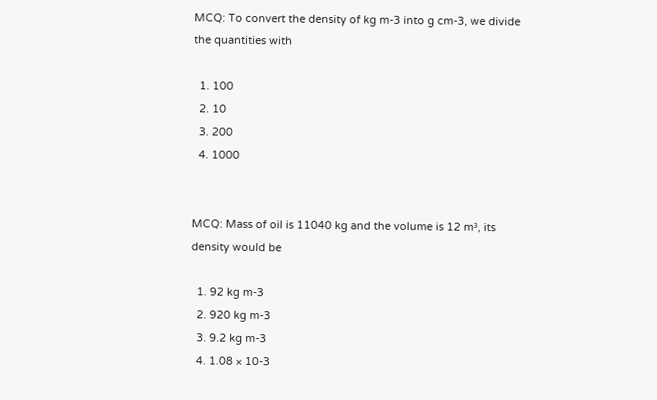MCQ: To convert the density of kg m-3 into g cm-3, we divide the quantities with

  1. 100
  2. 10
  3. 200
  4. 1000


MCQ: Mass of oil is 11040 kg and the volume is 12 m³, its density would be

  1. 92 kg m-3
  2. 920 kg m-3
  3. 9.2 kg m-3
  4. 1.08 × 10-3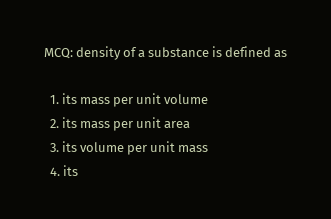MCQ: density of a substance is defined as

  1. its mass per unit volume
  2. its mass per unit area
  3. its volume per unit mass
  4. its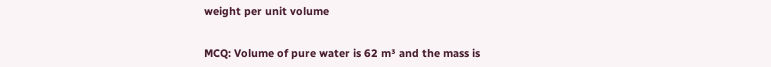weight per unit volume


MCQ: Volume of pure water is 62 m³ and the mass is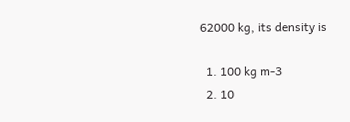62000 kg, its density is

  1. 100 kg m-3
  2. 10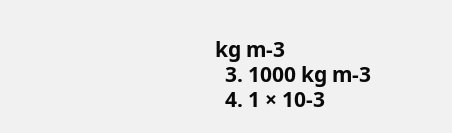kg m-3
  3. 1000 kg m-3
  4. 1 × 10-3